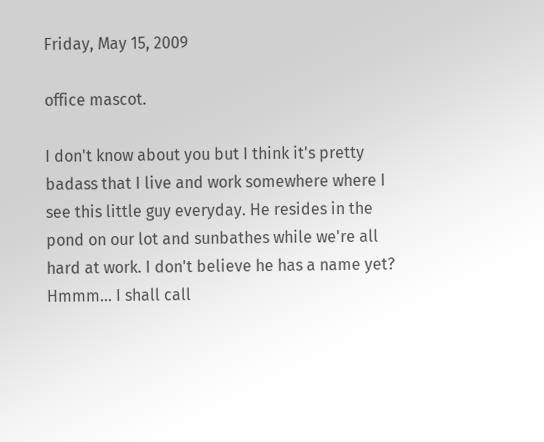Friday, May 15, 2009

office mascot.

I don't know about you but I think it's pretty badass that I live and work somewhere where I see this little guy everyday. He resides in the pond on our lot and sunbathes while we're all hard at work. I don't believe he has a name yet? Hmmm... I shall call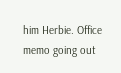him Herbie. Office memo going out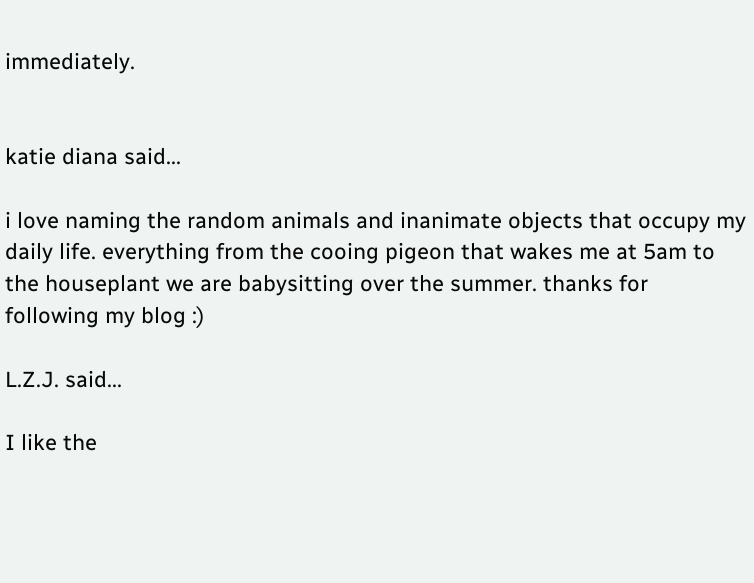immediately.


katie diana said...

i love naming the random animals and inanimate objects that occupy my daily life. everything from the cooing pigeon that wakes me at 5am to the houseplant we are babysitting over the summer. thanks for following my blog :)

L.Z.J. said...

I like the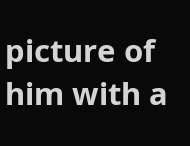picture of him with a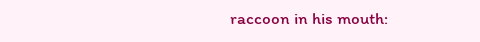raccoon in his mouth: